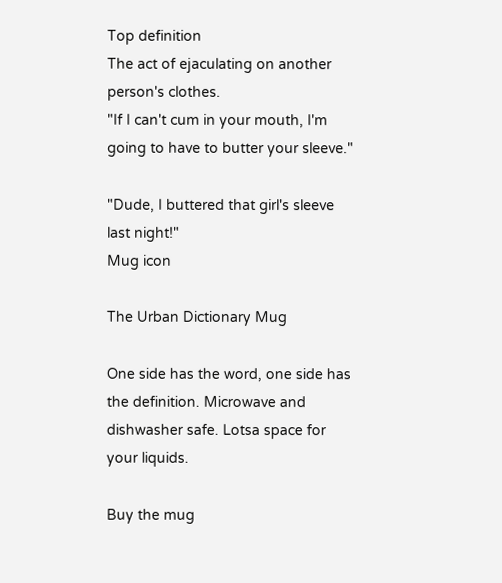Top definition
The act of ejaculating on another person's clothes.
"If I can't cum in your mouth, I'm going to have to butter your sleeve."

"Dude, I buttered that girl's sleeve last night!"
Mug icon

The Urban Dictionary Mug

One side has the word, one side has the definition. Microwave and dishwasher safe. Lotsa space for your liquids.

Buy the mug